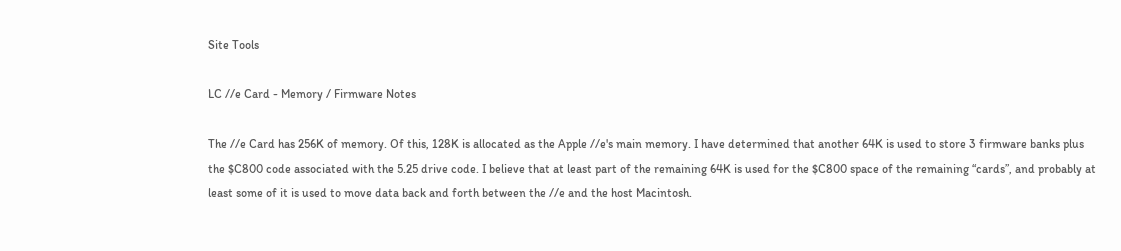Site Tools

LC //e Card - Memory / Firmware Notes

The //e Card has 256K of memory. Of this, 128K is allocated as the Apple //e's main memory. I have determined that another 64K is used to store 3 firmware banks plus the $C800 code associated with the 5.25 drive code. I believe that at least part of the remaining 64K is used for the $C800 space of the remaining “cards”, and probably at least some of it is used to move data back and forth between the //e and the host Macintosh.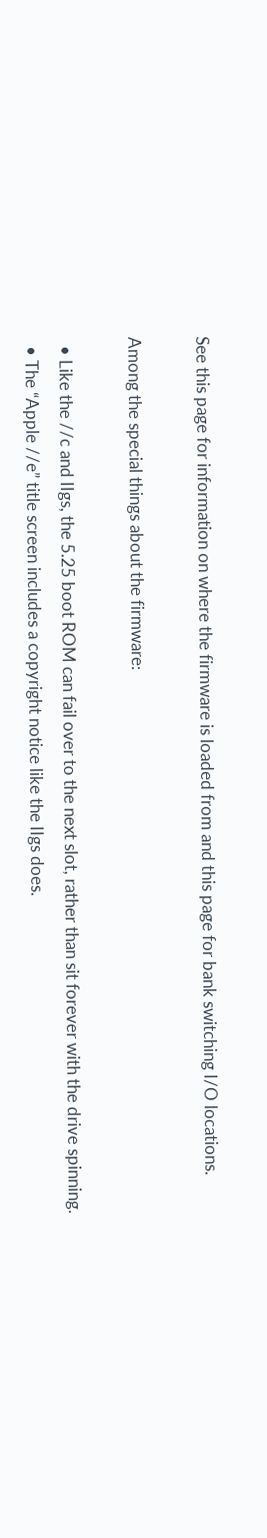See this page for information on where the firmware is loaded from and this page for bank switching I/O locations.

Among the special things about the firmware:

  • Like the //c and IIgs, the 5.25 boot ROM can fail over to the next slot, rather than sit forever with the drive spinning.
  • The “Apple //e” title screen includes a copyright notice like the IIgs does.